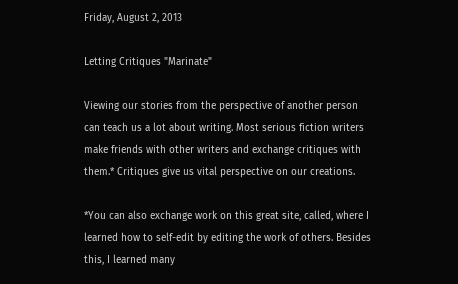Friday, August 2, 2013

Letting Critiques "Marinate"

Viewing our stories from the perspective of another person can teach us a lot about writing. Most serious fiction writers make friends with other writers and exchange critiques with them.* Critiques give us vital perspective on our creations.

*You can also exchange work on this great site, called, where I learned how to self-edit by editing the work of others. Besides this, I learned many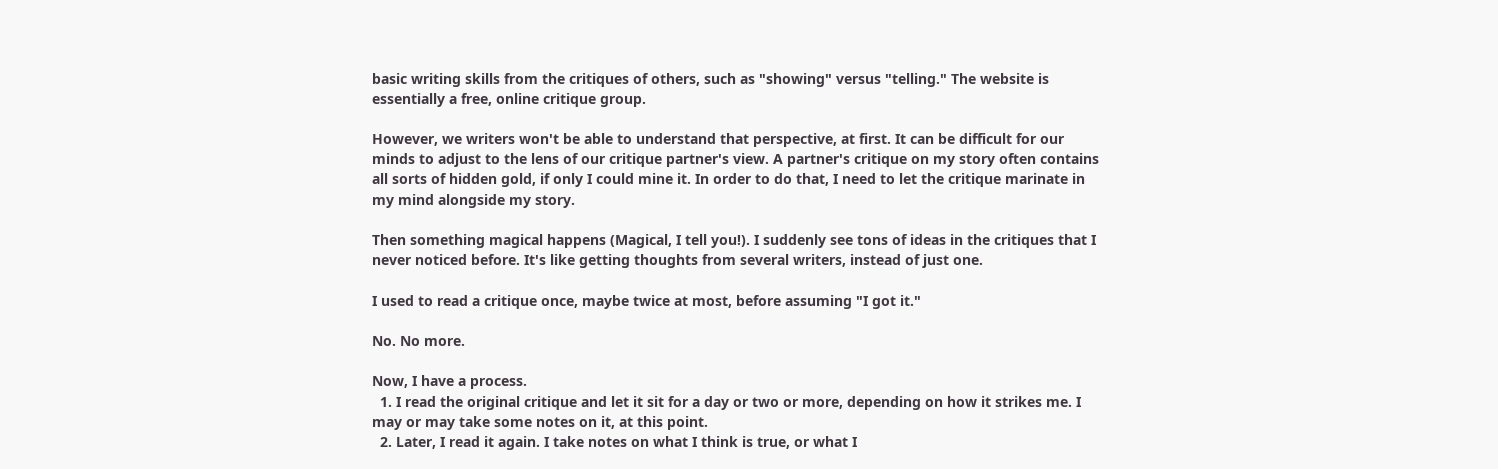basic writing skills from the critiques of others, such as "showing" versus "telling." The website is essentially a free, online critique group.

However, we writers won't be able to understand that perspective, at first. It can be difficult for our minds to adjust to the lens of our critique partner's view. A partner's critique on my story often contains all sorts of hidden gold, if only I could mine it. In order to do that, I need to let the critique marinate in my mind alongside my story.

Then something magical happens (Magical, I tell you!). I suddenly see tons of ideas in the critiques that I never noticed before. It's like getting thoughts from several writers, instead of just one.

I used to read a critique once, maybe twice at most, before assuming "I got it."

No. No more.

Now, I have a process.
  1. I read the original critique and let it sit for a day or two or more, depending on how it strikes me. I may or may take some notes on it, at this point.
  2. Later, I read it again. I take notes on what I think is true, or what I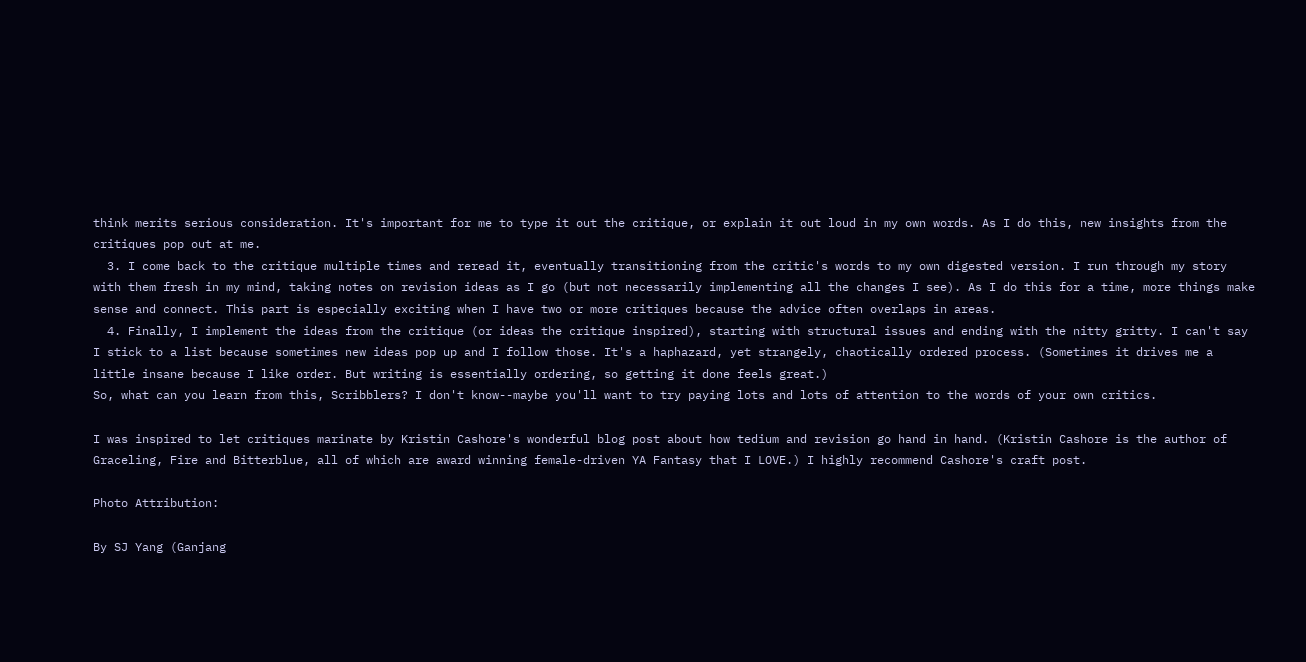think merits serious consideration. It's important for me to type it out the critique, or explain it out loud in my own words. As I do this, new insights from the critiques pop out at me.
  3. I come back to the critique multiple times and reread it, eventually transitioning from the critic's words to my own digested version. I run through my story with them fresh in my mind, taking notes on revision ideas as I go (but not necessarily implementing all the changes I see). As I do this for a time, more things make sense and connect. This part is especially exciting when I have two or more critiques because the advice often overlaps in areas.
  4. Finally, I implement the ideas from the critique (or ideas the critique inspired), starting with structural issues and ending with the nitty gritty. I can't say I stick to a list because sometimes new ideas pop up and I follow those. It's a haphazard, yet strangely, chaotically ordered process. (Sometimes it drives me a little insane because I like order. But writing is essentially ordering, so getting it done feels great.)
So, what can you learn from this, Scribblers? I don't know--maybe you'll want to try paying lots and lots of attention to the words of your own critics.

I was inspired to let critiques marinate by Kristin Cashore's wonderful blog post about how tedium and revision go hand in hand. (Kristin Cashore is the author of Graceling, Fire and Bitterblue, all of which are award winning female-driven YA Fantasy that I LOVE.) I highly recommend Cashore's craft post.

Photo Attribution:

By SJ Yang (Ganjang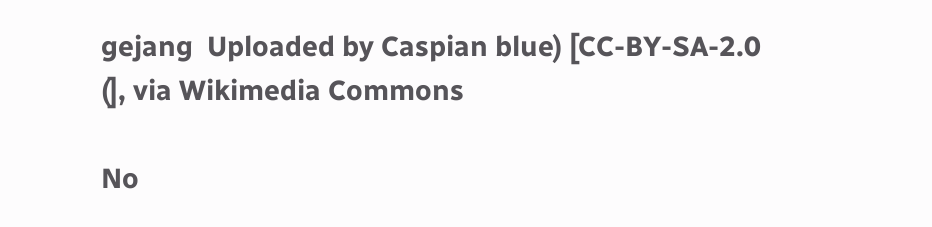gejang  Uploaded by Caspian blue) [CC-BY-SA-2.0 (], via Wikimedia Commons

No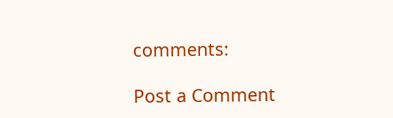comments:

Post a Comment